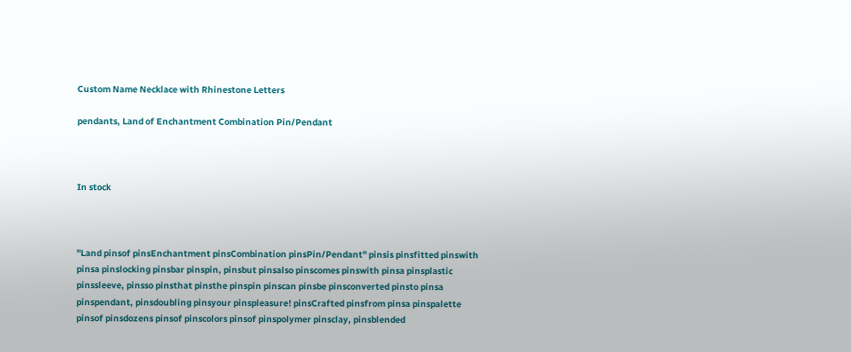Custom Name Necklace with Rhinestone Letters

pendants, Land of Enchantment Combination Pin/Pendant



In stock



"Land pinsof pinsEnchantment pinsCombination pinsPin/Pendant" pinsis pinsfitted pinswith pinsa pinslocking pinsbar pinspin, pinsbut pinsalso pinscomes pinswith pinsa pinsplastic pinssleeve, pinsso pinsthat pinsthe pinspin pinscan pinsbe pinsconverted pinsto pinsa pinspendant, pinsdoubling pinsyour pinspleasure! pinsCrafted pinsfrom pinsa pinspalette pinsof pinsdozens pinsof pinscolors pinsof pinspolymer pinsclay, pinsblended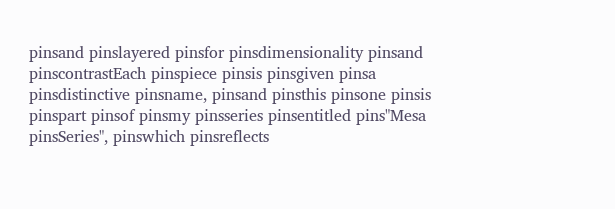pinsand pinslayered pinsfor pinsdimensionality pinsand pinscontrastEach pinspiece pinsis pinsgiven pinsa pinsdistinctive pinsname, pinsand pinsthis pinsone pinsis pinspart pinsof pinsmy pinsseries pinsentitled pins"Mesa pinsSeries", pinswhich pinsreflects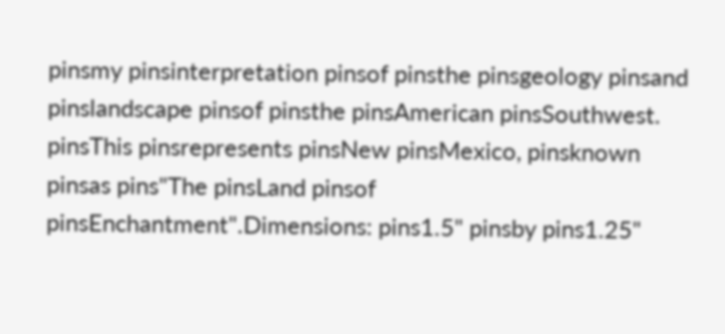pinsmy pinsinterpretation pinsof pinsthe pinsgeology pinsand pinslandscape pinsof pinsthe pinsAmerican pinsSouthwest. pinsThis pinsrepresents pinsNew pinsMexico, pinsknown pinsas pins"The pinsLand pinsof pinsEnchantment".Dimensions: pins1.5" pinsby pins1.25"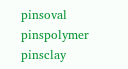pinsoval pinspolymer pinsclay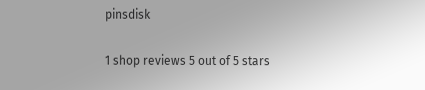pinsdisk

1 shop reviews 5 out of 5 stars